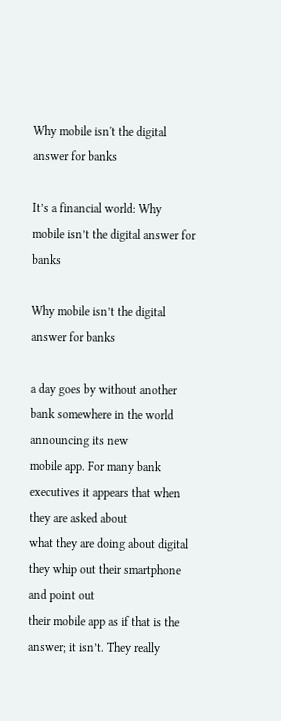Why mobile isn't the digital answer for banks

It’s a financial world: Why mobile isn’t the digital answer for banks

Why mobile isn’t the digital answer for banks

a day goes by without another bank somewhere in the world announcing its new
mobile app. For many bank executives it appears that when they are asked about
what they are doing about digital they whip out their smartphone and point out
their mobile app as if that is the answer; it isn’t. They really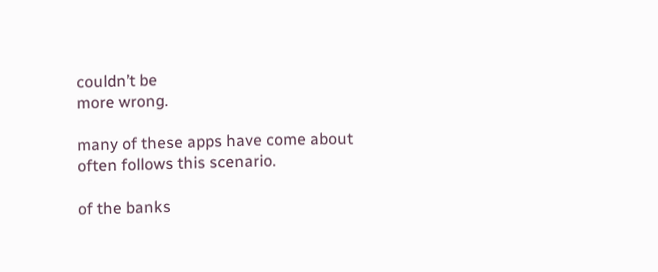couldn’t be
more wrong.

many of these apps have come about often follows this scenario.

of the banks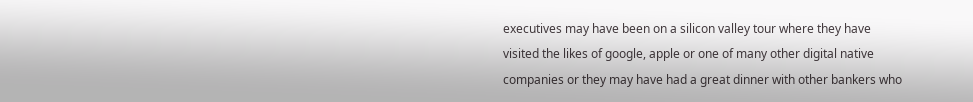executives may have been on a silicon valley tour where they have
visited the likes of google, apple or one of many other digital native
companies or they may have had a great dinner with other bankers who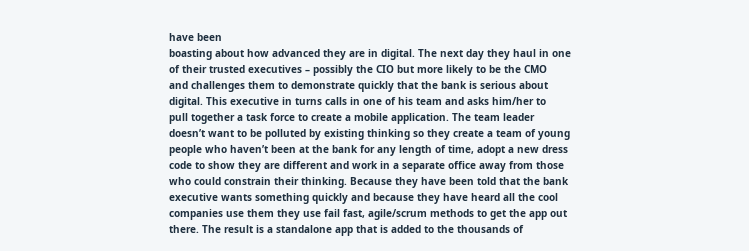have been
boasting about how advanced they are in digital. The next day they haul in one
of their trusted executives – possibly the CIO but more likely to be the CMO
and challenges them to demonstrate quickly that the bank is serious about
digital. This executive in turns calls in one of his team and asks him/her to
pull together a task force to create a mobile application. The team leader
doesn’t want to be polluted by existing thinking so they create a team of young
people who haven’t been at the bank for any length of time, adopt a new dress
code to show they are different and work in a separate office away from those
who could constrain their thinking. Because they have been told that the bank
executive wants something quickly and because they have heard all the cool
companies use them they use fail fast, agile/scrum methods to get the app out
there. The result is a standalone app that is added to the thousands of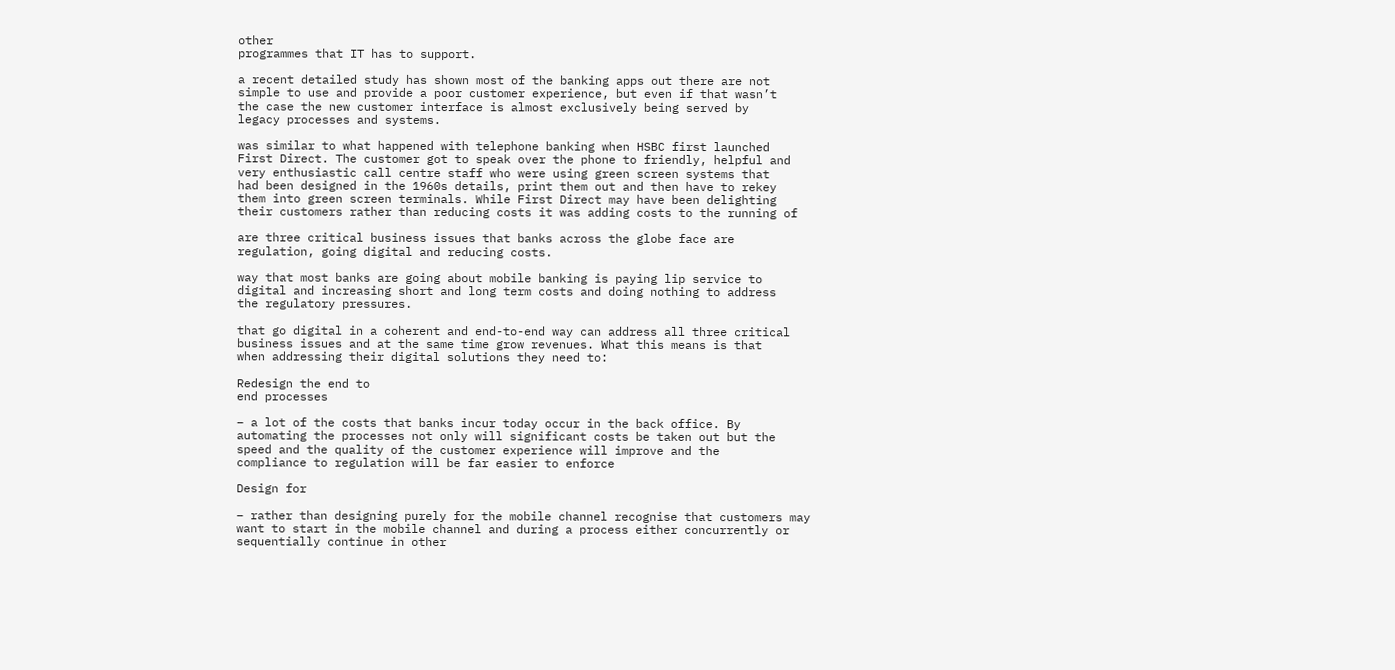other
programmes that IT has to support.

a recent detailed study has shown most of the banking apps out there are not
simple to use and provide a poor customer experience, but even if that wasn’t
the case the new customer interface is almost exclusively being served by
legacy processes and systems.

was similar to what happened with telephone banking when HSBC first launched
First Direct. The customer got to speak over the phone to friendly, helpful and
very enthusiastic call centre staff who were using green screen systems that
had been designed in the 1960s details, print them out and then have to rekey
them into green screen terminals. While First Direct may have been delighting
their customers rather than reducing costs it was adding costs to the running of

are three critical business issues that banks across the globe face are
regulation, going digital and reducing costs.

way that most banks are going about mobile banking is paying lip service to
digital and increasing short and long term costs and doing nothing to address
the regulatory pressures.

that go digital in a coherent and end-to-end way can address all three critical
business issues and at the same time grow revenues. What this means is that
when addressing their digital solutions they need to:

Redesign the end to
end processes

– a lot of the costs that banks incur today occur in the back office. By
automating the processes not only will significant costs be taken out but the
speed and the quality of the customer experience will improve and the
compliance to regulation will be far easier to enforce

Design for

– rather than designing purely for the mobile channel recognise that customers may
want to start in the mobile channel and during a process either concurrently or
sequentially continue in other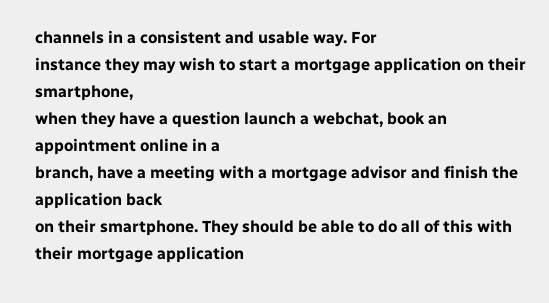channels in a consistent and usable way. For
instance they may wish to start a mortgage application on their smartphone,
when they have a question launch a webchat, book an appointment online in a
branch, have a meeting with a mortgage advisor and finish the application back
on their smartphone. They should be able to do all of this with their mortgage application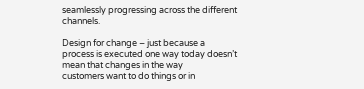seamlessly progressing across the different channels.

Design for change – just because a
process is executed one way today doesn’t mean that changes in the way
customers want to do things or in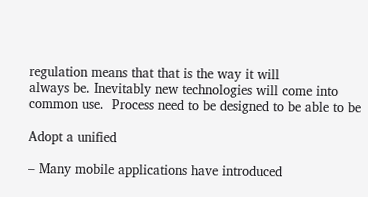regulation means that that is the way it will
always be. Inevitably new technologies will come into common use.  Process need to be designed to be able to be

Adopt a unified

– Many mobile applications have introduced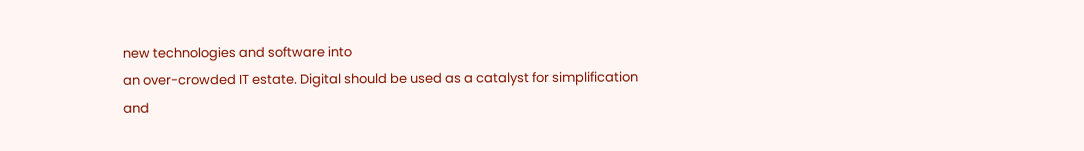new technologies and software into
an over-crowded IT estate. Digital should be used as a catalyst for simplification
and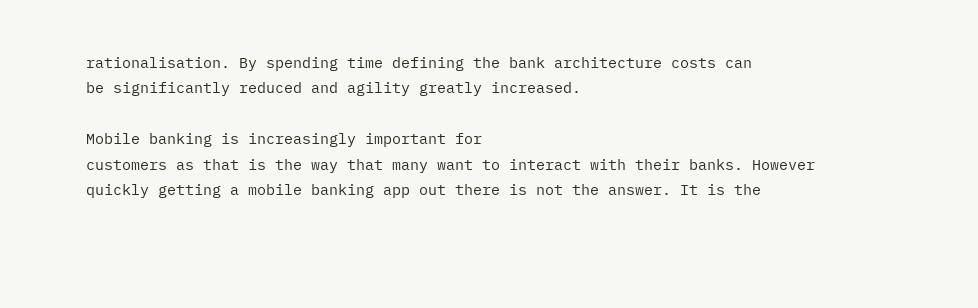rationalisation. By spending time defining the bank architecture costs can
be significantly reduced and agility greatly increased.

Mobile banking is increasingly important for
customers as that is the way that many want to interact with their banks. However
quickly getting a mobile banking app out there is not the answer. It is the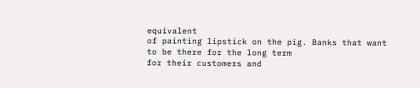equivalent
of painting lipstick on the pig. Banks that want to be there for the long term
for their customers and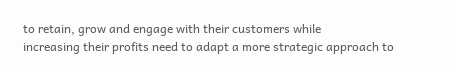to retain, grow and engage with their customers while
increasing their profits need to adapt a more strategic approach to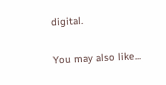digital.

You may also like...